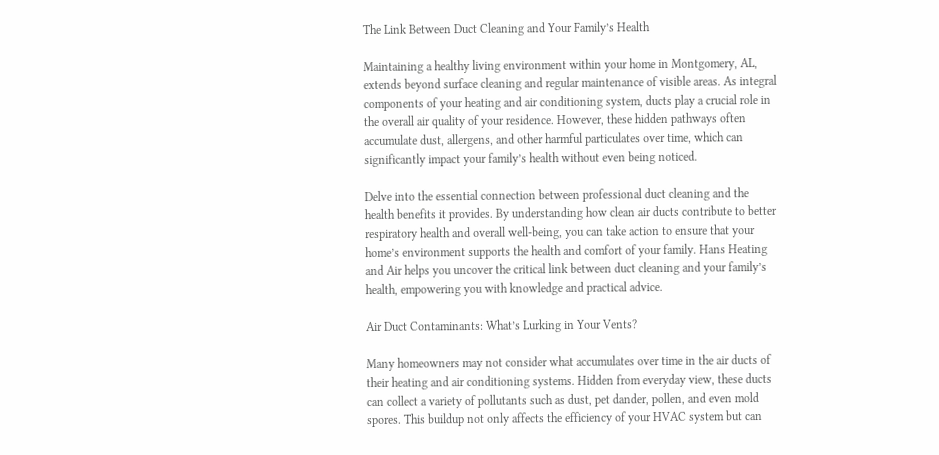The Link Between Duct Cleaning and Your Family’s Health

Maintaining a healthy living environment within your home in Montgomery, AL, extends beyond surface cleaning and regular maintenance of visible areas. As integral components of your heating and air conditioning system, ducts play a crucial role in the overall air quality of your residence. However, these hidden pathways often accumulate dust, allergens, and other harmful particulates over time, which can significantly impact your family’s health without even being noticed.

Delve into the essential connection between professional duct cleaning and the health benefits it provides. By understanding how clean air ducts contribute to better respiratory health and overall well-being, you can take action to ensure that your home’s environment supports the health and comfort of your family. Hans Heating and Air helps you uncover the critical link between duct cleaning and your family’s health, empowering you with knowledge and practical advice.

Air Duct Contaminants: What’s Lurking in Your Vents?

Many homeowners may not consider what accumulates over time in the air ducts of their heating and air conditioning systems. Hidden from everyday view, these ducts can collect a variety of pollutants such as dust, pet dander, pollen, and even mold spores. This buildup not only affects the efficiency of your HVAC system but can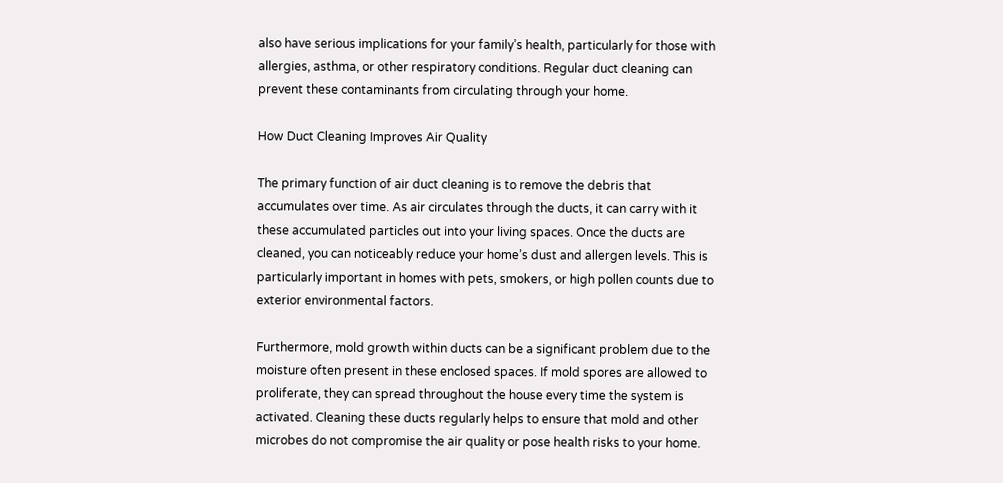also have serious implications for your family’s health, particularly for those with allergies, asthma, or other respiratory conditions. Regular duct cleaning can prevent these contaminants from circulating through your home.

How Duct Cleaning Improves Air Quality

The primary function of air duct cleaning is to remove the debris that accumulates over time. As air circulates through the ducts, it can carry with it these accumulated particles out into your living spaces. Once the ducts are cleaned, you can noticeably reduce your home’s dust and allergen levels. This is particularly important in homes with pets, smokers, or high pollen counts due to exterior environmental factors.

Furthermore, mold growth within ducts can be a significant problem due to the moisture often present in these enclosed spaces. If mold spores are allowed to proliferate, they can spread throughout the house every time the system is activated. Cleaning these ducts regularly helps to ensure that mold and other microbes do not compromise the air quality or pose health risks to your home.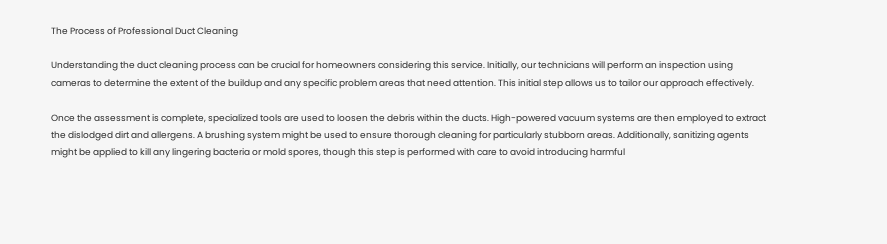The Process of Professional Duct Cleaning

Understanding the duct cleaning process can be crucial for homeowners considering this service. Initially, our technicians will perform an inspection using cameras to determine the extent of the buildup and any specific problem areas that need attention. This initial step allows us to tailor our approach effectively.

Once the assessment is complete, specialized tools are used to loosen the debris within the ducts. High-powered vacuum systems are then employed to extract the dislodged dirt and allergens. A brushing system might be used to ensure thorough cleaning for particularly stubborn areas. Additionally, sanitizing agents might be applied to kill any lingering bacteria or mold spores, though this step is performed with care to avoid introducing harmful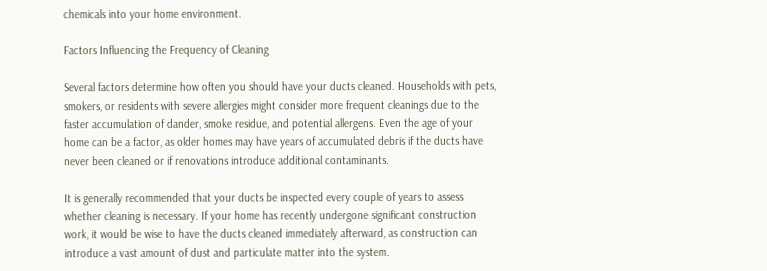chemicals into your home environment.

Factors Influencing the Frequency of Cleaning

Several factors determine how often you should have your ducts cleaned. Households with pets, smokers, or residents with severe allergies might consider more frequent cleanings due to the faster accumulation of dander, smoke residue, and potential allergens. Even the age of your home can be a factor, as older homes may have years of accumulated debris if the ducts have never been cleaned or if renovations introduce additional contaminants.

It is generally recommended that your ducts be inspected every couple of years to assess whether cleaning is necessary. If your home has recently undergone significant construction work, it would be wise to have the ducts cleaned immediately afterward, as construction can introduce a vast amount of dust and particulate matter into the system.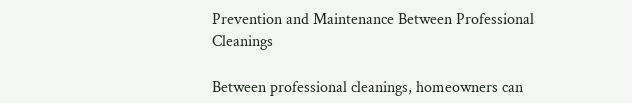Prevention and Maintenance Between Professional Cleanings

Between professional cleanings, homeowners can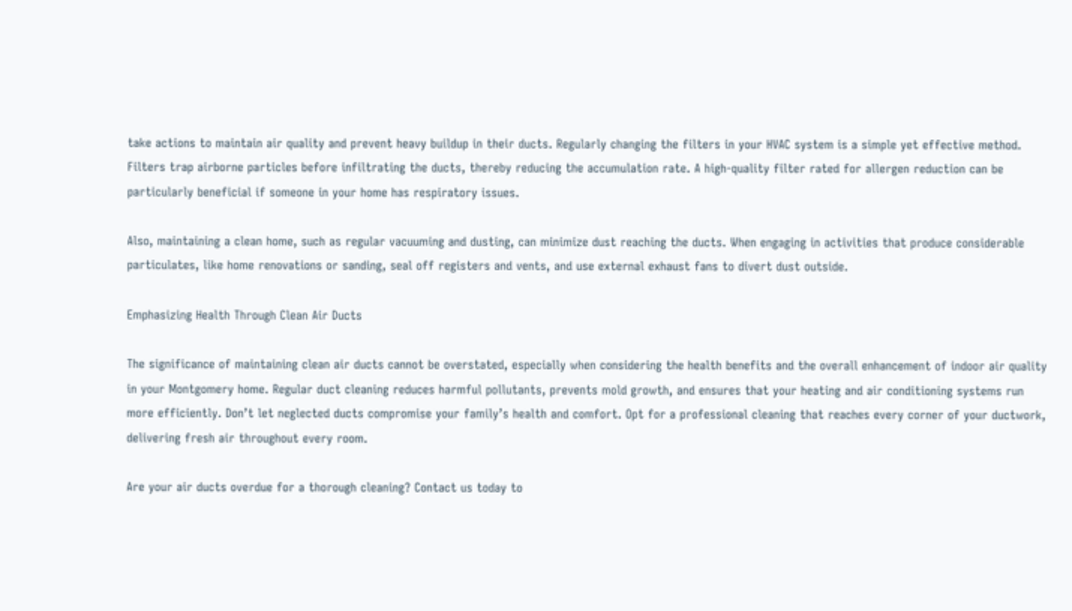take actions to maintain air quality and prevent heavy buildup in their ducts. Regularly changing the filters in your HVAC system is a simple yet effective method. Filters trap airborne particles before infiltrating the ducts, thereby reducing the accumulation rate. A high-quality filter rated for allergen reduction can be particularly beneficial if someone in your home has respiratory issues.

Also, maintaining a clean home, such as regular vacuuming and dusting, can minimize dust reaching the ducts. When engaging in activities that produce considerable particulates, like home renovations or sanding, seal off registers and vents, and use external exhaust fans to divert dust outside.

Emphasizing Health Through Clean Air Ducts

The significance of maintaining clean air ducts cannot be overstated, especially when considering the health benefits and the overall enhancement of indoor air quality in your Montgomery home. Regular duct cleaning reduces harmful pollutants, prevents mold growth, and ensures that your heating and air conditioning systems run more efficiently. Don’t let neglected ducts compromise your family’s health and comfort. Opt for a professional cleaning that reaches every corner of your ductwork, delivering fresh air throughout every room.

Are your air ducts overdue for a thorough cleaning? Contact us today to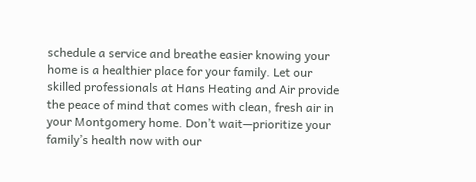schedule a service and breathe easier knowing your home is a healthier place for your family. Let our skilled professionals at Hans Heating and Air provide the peace of mind that comes with clean, fresh air in your Montgomery home. Don’t wait—prioritize your family’s health now with our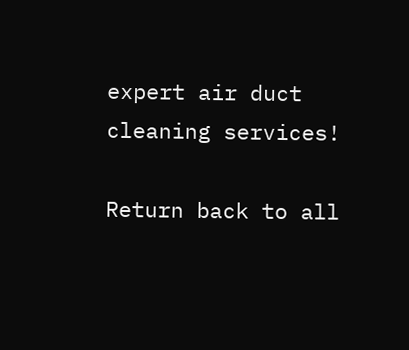expert air duct cleaning services!

Return back to all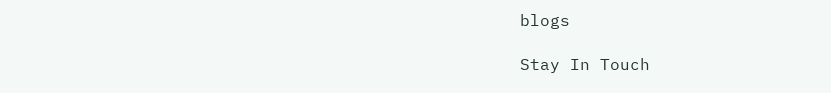blogs

Stay In Touch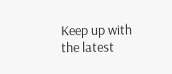Keep up with the latest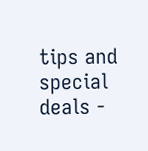tips and special deals -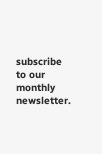subscribe to our monthly newsletter.